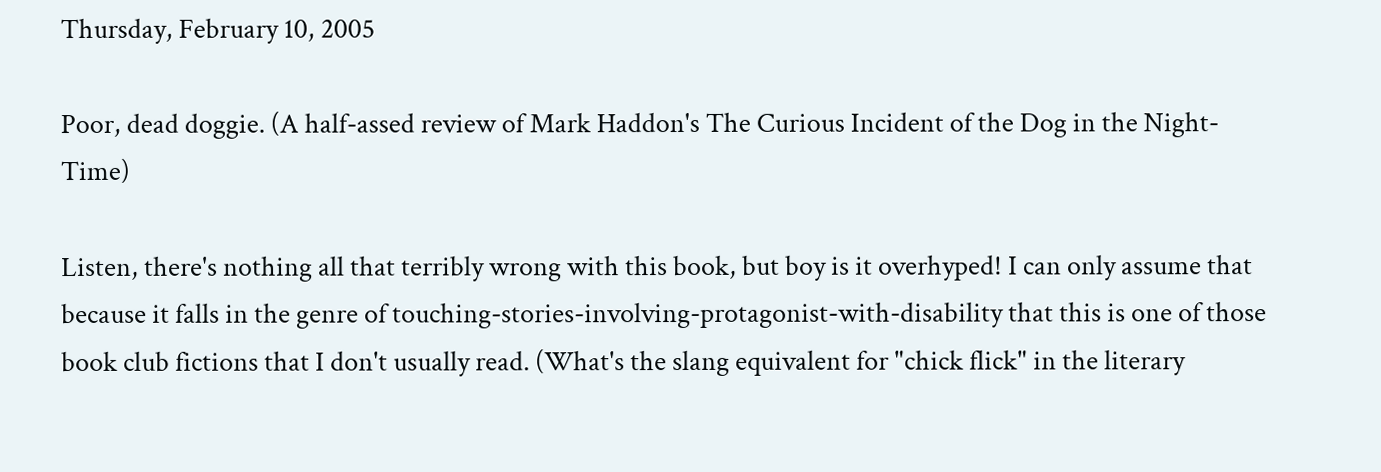Thursday, February 10, 2005

Poor, dead doggie. (A half-assed review of Mark Haddon's The Curious Incident of the Dog in the Night-Time)

Listen, there's nothing all that terribly wrong with this book, but boy is it overhyped! I can only assume that because it falls in the genre of touching-stories-involving-protagonist-with-disability that this is one of those book club fictions that I don't usually read. (What's the slang equivalent for "chick flick" in the literary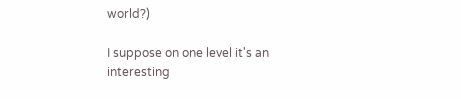world?)

I suppose on one level it's an interesting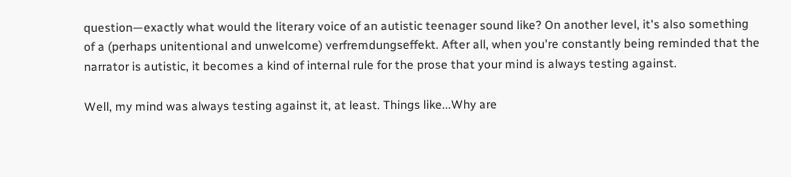question—exactly what would the literary voice of an autistic teenager sound like? On another level, it's also something of a (perhaps unitentional and unwelcome) verfremdungseffekt. After all, when you're constantly being reminded that the narrator is autistic, it becomes a kind of internal rule for the prose that your mind is always testing against.

Well, my mind was always testing against it, at least. Things like...Why are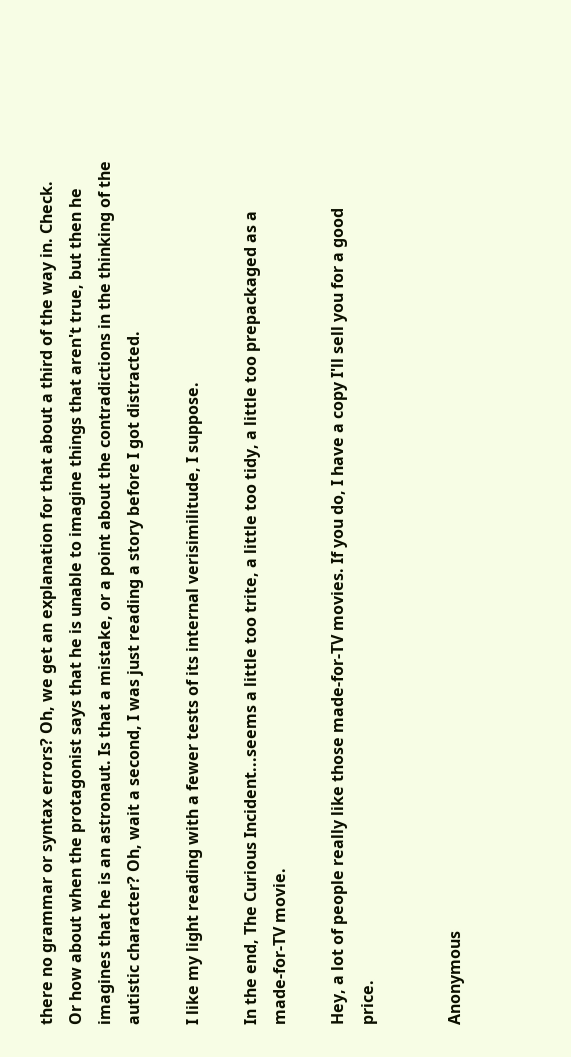there no grammar or syntax errors? Oh, we get an explanation for that about a third of the way in. Check. Or how about when the protagonist says that he is unable to imagine things that aren't true, but then he imagines that he is an astronaut. Is that a mistake, or a point about the contradictions in the thinking of the autistic character? Oh, wait a second, I was just reading a story before I got distracted.

I like my light reading with a fewer tests of its internal verisimilitude, I suppose.

In the end, The Curious Incident...seems a little too trite, a little too tidy, a little too prepackaged as a made-for-TV movie.

Hey, a lot of people really like those made-for-TV movies. If you do, I have a copy I'll sell you for a good price.


Anonymous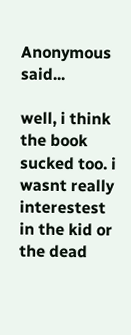Anonymous said...

well, i think the book sucked too. i wasnt really interestest in the kid or the dead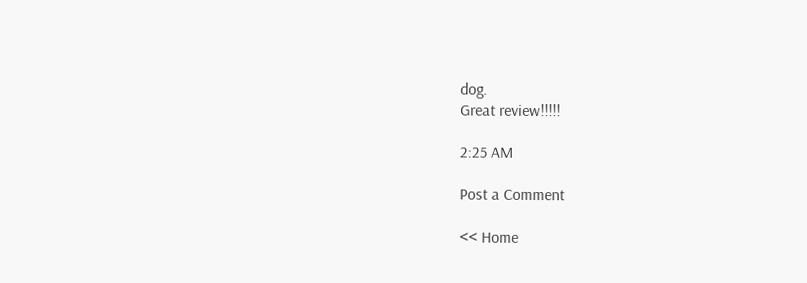dog.
Great review!!!!!

2:25 AM

Post a Comment

<< Home